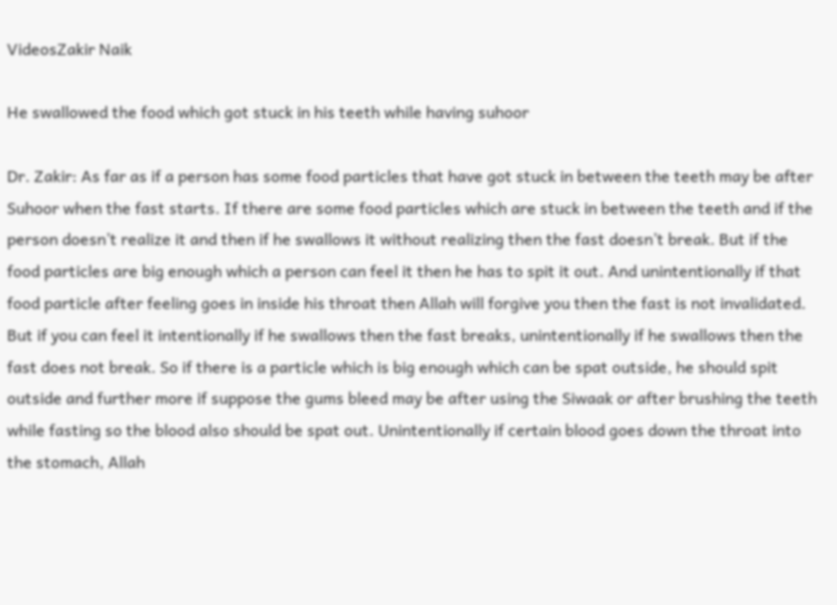VideosZakir Naik

He swallowed the food which got stuck in his teeth while having suhoor

Dr. Zakir: As far as if a person has some food particles that have got stuck in between the teeth may be after Suhoor when the fast starts. If there are some food particles which are stuck in between the teeth and if the person doesn’t realize it and then if he swallows it without realizing then the fast doesn’t break. But if the food particles are big enough which a person can feel it then he has to spit it out. And unintentionally if that food particle after feeling goes in inside his throat then Allah will forgive you then the fast is not invalidated. But if you can feel it intentionally if he swallows then the fast breaks, unintentionally if he swallows then the fast does not break. So if there is a particle which is big enough which can be spat outside, he should spit outside and further more if suppose the gums bleed may be after using the Siwaak or after brushing the teeth while fasting so the blood also should be spat out. Unintentionally if certain blood goes down the throat into the stomach, Allah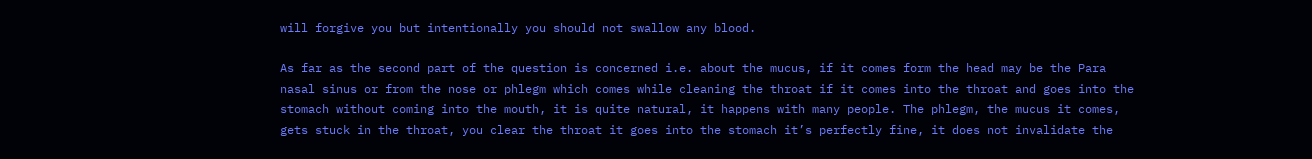will forgive you but intentionally you should not swallow any blood.

As far as the second part of the question is concerned i.e. about the mucus, if it comes form the head may be the Para nasal sinus or from the nose or phlegm which comes while cleaning the throat if it comes into the throat and goes into the stomach without coming into the mouth, it is quite natural, it happens with many people. The phlegm, the mucus it comes, gets stuck in the throat, you clear the throat it goes into the stomach it’s perfectly fine, it does not invalidate the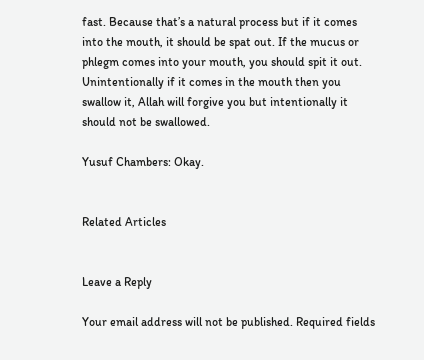fast. Because that’s a natural process but if it comes into the mouth, it should be spat out. If the mucus or phlegm comes into your mouth, you should spit it out. Unintentionally if it comes in the mouth then you swallow it, Allah will forgive you but intentionally it should not be swallowed.

Yusuf Chambers: Okay.


Related Articles


Leave a Reply

Your email address will not be published. Required fields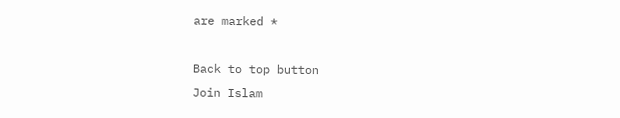are marked *

Back to top button
Join Islam